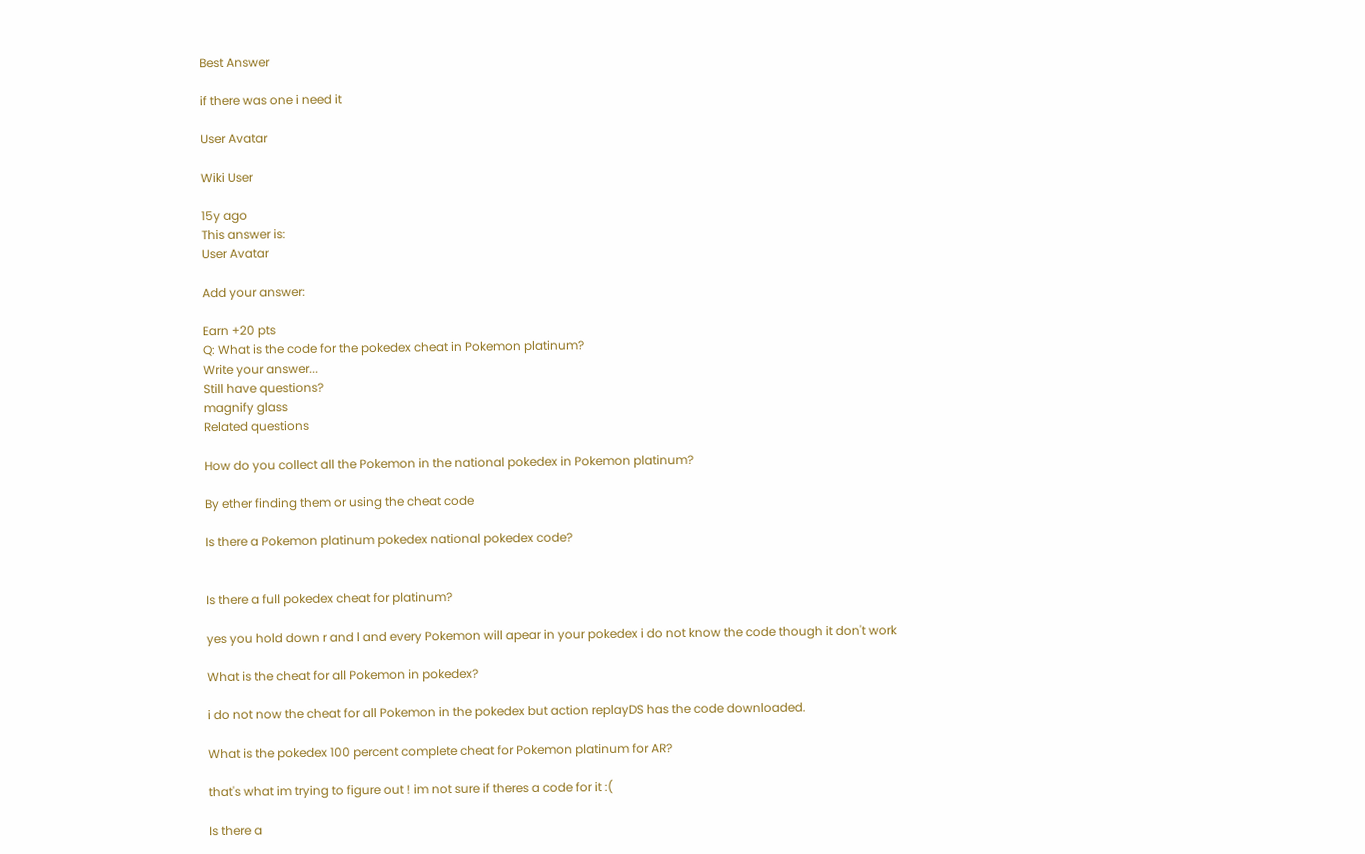Best Answer

if there was one i need it

User Avatar

Wiki User

15y ago
This answer is:
User Avatar

Add your answer:

Earn +20 pts
Q: What is the code for the pokedex cheat in Pokemon platinum?
Write your answer...
Still have questions?
magnify glass
Related questions

How do you collect all the Pokemon in the national pokedex in Pokemon platinum?

By ether finding them or using the cheat code

Is there a Pokemon platinum pokedex national pokedex code?


Is there a full pokedex cheat for platinum?

yes you hold down r and l and every Pokemon will apear in your pokedex i do not know the code though it don't work

What is the cheat for all Pokemon in pokedex?

i do not now the cheat for all Pokemon in the pokedex but action replayDS has the code downloaded.

What is the pokedex 100 percent complete cheat for Pokemon platinum for AR?

that's what im trying to figure out ! im not sure if theres a code for it :(

Is there a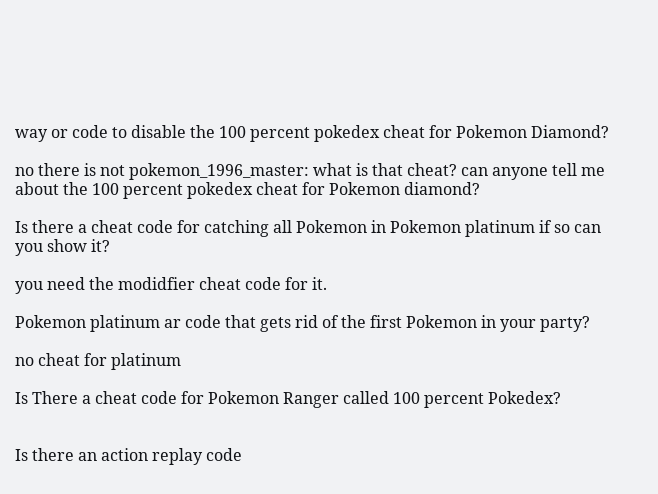way or code to disable the 100 percent pokedex cheat for Pokemon Diamond?

no there is not pokemon_1996_master: what is that cheat? can anyone tell me about the 100 percent pokedex cheat for Pokemon diamond?

Is there a cheat code for catching all Pokemon in Pokemon platinum if so can you show it?

you need the modidfier cheat code for it.

Pokemon platinum ar code that gets rid of the first Pokemon in your party?

no cheat for platinum

Is There a cheat code for Pokemon Ranger called 100 percent Pokedex?


Is there an action replay code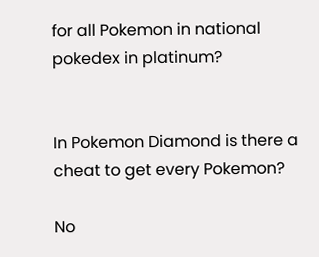for all Pokemon in national pokedex in platinum?


In Pokemon Diamond is there a cheat to get every Pokemon?

No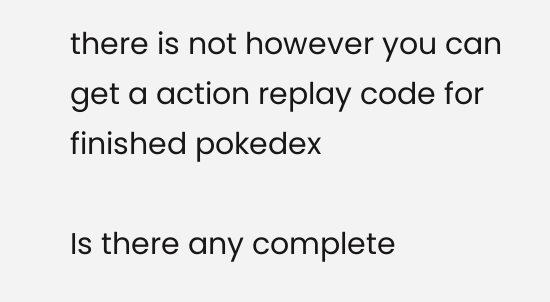there is not however you can get a action replay code for finished pokedex

Is there any complete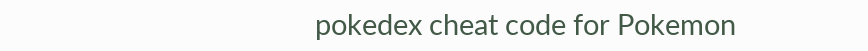pokedex cheat code for Pokemon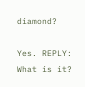diamond?

Yes. REPLY: What is it?